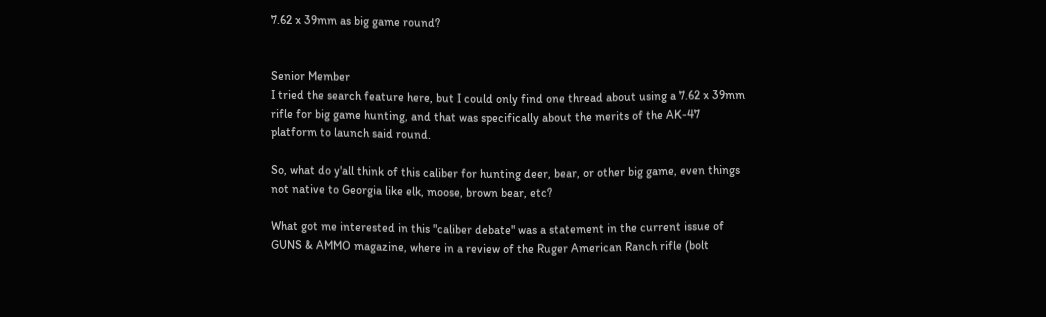7.62 x 39mm as big game round?


Senior Member
I tried the search feature here, but I could only find one thread about using a 7.62 x 39mm rifle for big game hunting, and that was specifically about the merits of the AK-47 platform to launch said round.

So, what do y'all think of this caliber for hunting deer, bear, or other big game, even things not native to Georgia like elk, moose, brown bear, etc?

What got me interested in this "caliber debate" was a statement in the current issue of GUNS & AMMO magazine, where in a review of the Ruger American Ranch rifle (bolt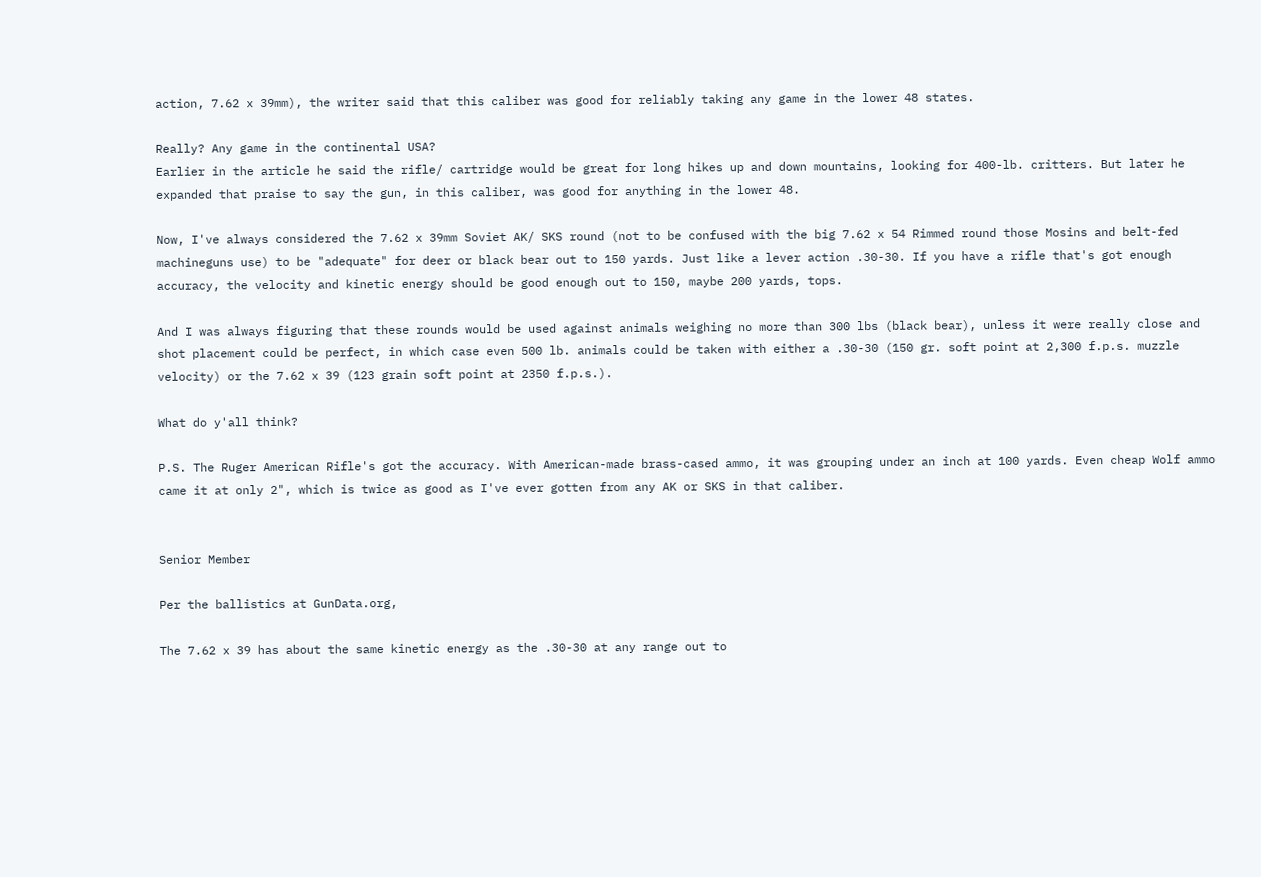action, 7.62 x 39mm), the writer said that this caliber was good for reliably taking any game in the lower 48 states.

Really? Any game in the continental USA?
Earlier in the article he said the rifle/ cartridge would be great for long hikes up and down mountains, looking for 400-lb. critters. But later he expanded that praise to say the gun, in this caliber, was good for anything in the lower 48.

Now, I've always considered the 7.62 x 39mm Soviet AK/ SKS round (not to be confused with the big 7.62 x 54 Rimmed round those Mosins and belt-fed machineguns use) to be "adequate" for deer or black bear out to 150 yards. Just like a lever action .30-30. If you have a rifle that's got enough accuracy, the velocity and kinetic energy should be good enough out to 150, maybe 200 yards, tops.

And I was always figuring that these rounds would be used against animals weighing no more than 300 lbs (black bear), unless it were really close and shot placement could be perfect, in which case even 500 lb. animals could be taken with either a .30-30 (150 gr. soft point at 2,300 f.p.s. muzzle velocity) or the 7.62 x 39 (123 grain soft point at 2350 f.p.s.).

What do y'all think?

P.S. The Ruger American Rifle's got the accuracy. With American-made brass-cased ammo, it was grouping under an inch at 100 yards. Even cheap Wolf ammo came it at only 2", which is twice as good as I've ever gotten from any AK or SKS in that caliber.


Senior Member

Per the ballistics at GunData.org,

The 7.62 x 39 has about the same kinetic energy as the .30-30 at any range out to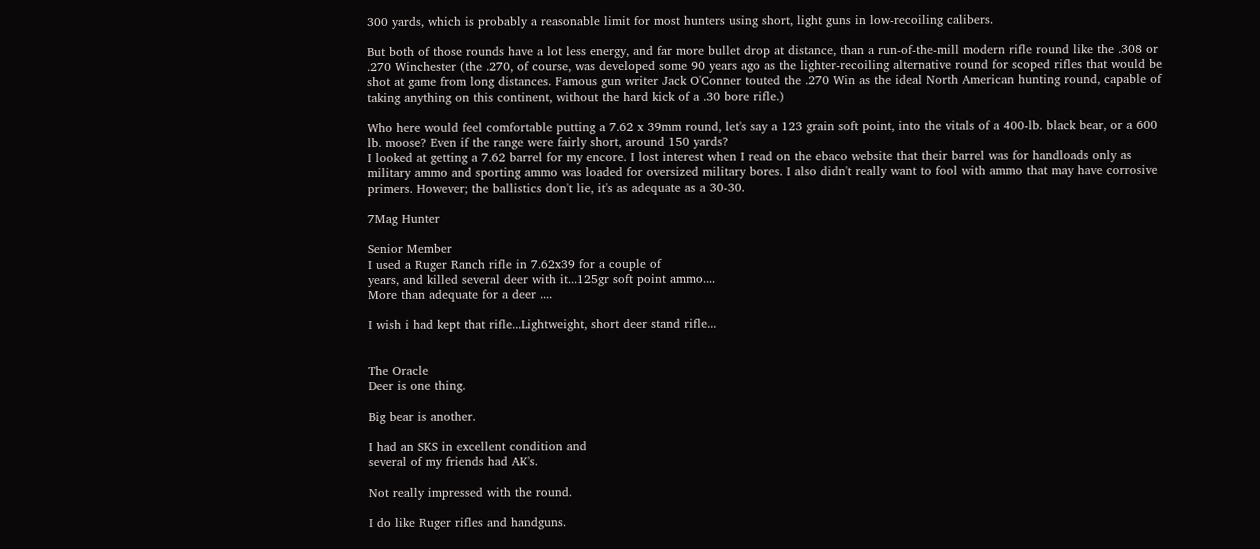300 yards, which is probably a reasonable limit for most hunters using short, light guns in low-recoiling calibers.

But both of those rounds have a lot less energy, and far more bullet drop at distance, than a run-of-the-mill modern rifle round like the .308 or .270 Winchester (the .270, of course, was developed some 90 years ago as the lighter-recoiling alternative round for scoped rifles that would be shot at game from long distances. Famous gun writer Jack O'Conner touted the .270 Win as the ideal North American hunting round, capable of taking anything on this continent, without the hard kick of a .30 bore rifle.)

Who here would feel comfortable putting a 7.62 x 39mm round, let's say a 123 grain soft point, into the vitals of a 400-lb. black bear, or a 600 lb. moose? Even if the range were fairly short, around 150 yards?
I looked at getting a 7.62 barrel for my encore. I lost interest when I read on the ebaco website that their barrel was for handloads only as military ammo and sporting ammo was loaded for oversized military bores. I also didn't really want to fool with ammo that may have corrosive primers. However; the ballistics don't lie, it's as adequate as a 30-30.

7Mag Hunter

Senior Member
I used a Ruger Ranch rifle in 7.62x39 for a couple of
years, and killed several deer with it...125gr soft point ammo....
More than adequate for a deer ....

I wish i had kept that rifle...Lightweight, short deer stand rifle...


The Oracle
Deer is one thing.

Big bear is another.

I had an SKS in excellent condition and
several of my friends had AK's.

Not really impressed with the round.

I do like Ruger rifles and handguns.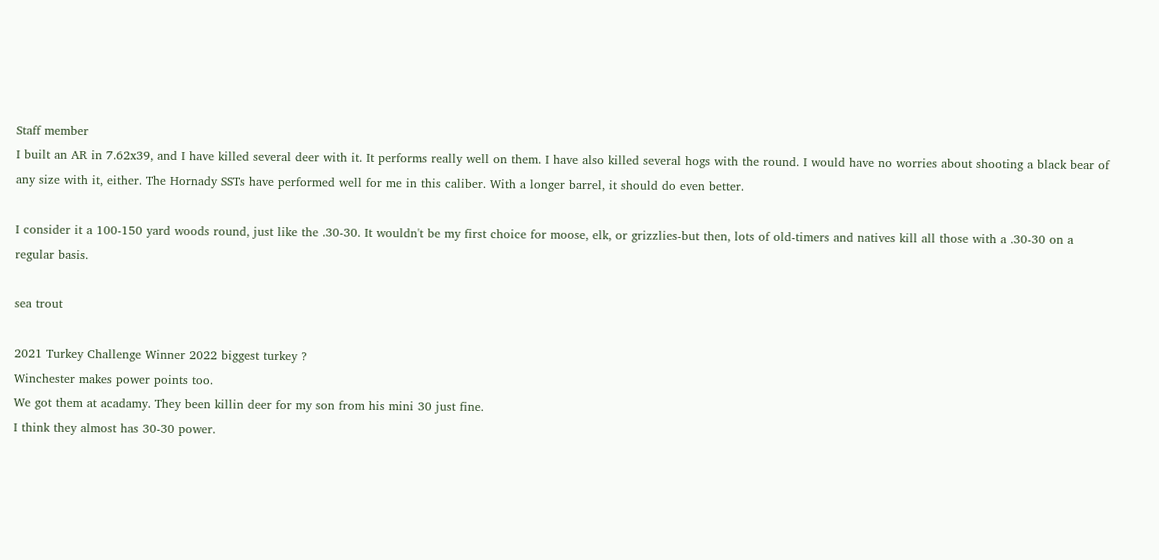Staff member
I built an AR in 7.62x39, and I have killed several deer with it. It performs really well on them. I have also killed several hogs with the round. I would have no worries about shooting a black bear of any size with it, either. The Hornady SSTs have performed well for me in this caliber. With a longer barrel, it should do even better.

I consider it a 100-150 yard woods round, just like the .30-30. It wouldn't be my first choice for moose, elk, or grizzlies-but then, lots of old-timers and natives kill all those with a .30-30 on a regular basis.

sea trout

2021 Turkey Challenge Winner 2022 biggest turkey ?
Winchester makes power points too.
We got them at acadamy. They been killin deer for my son from his mini 30 just fine.
I think they almost has 30-30 power.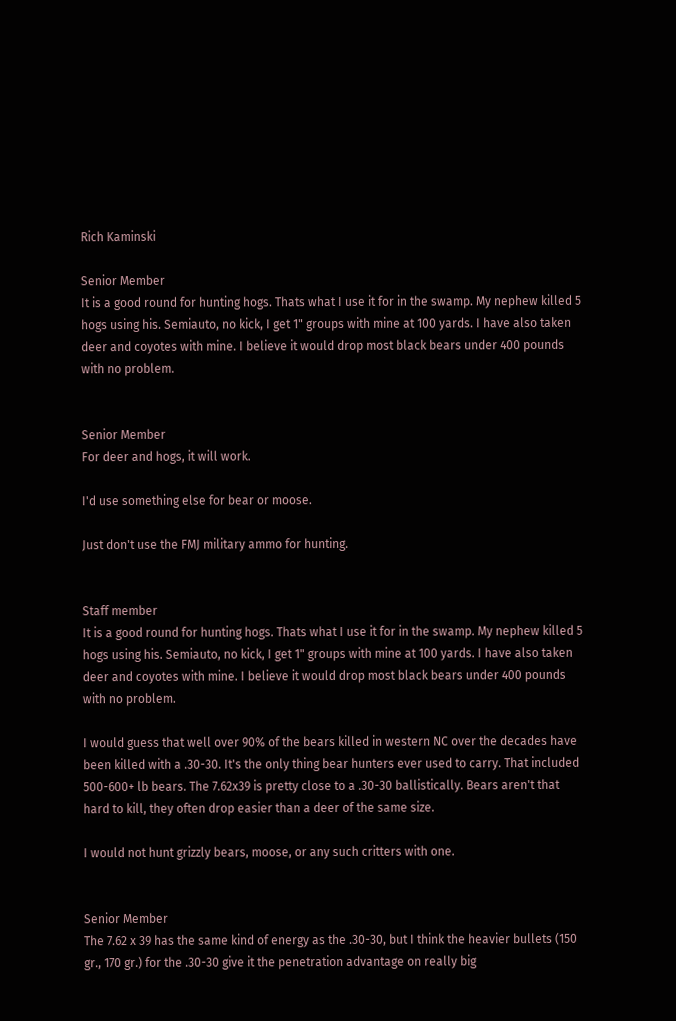Rich Kaminski

Senior Member
It is a good round for hunting hogs. Thats what I use it for in the swamp. My nephew killed 5 hogs using his. Semiauto, no kick, I get 1" groups with mine at 100 yards. I have also taken deer and coyotes with mine. I believe it would drop most black bears under 400 pounds with no problem.


Senior Member
For deer and hogs, it will work.

I'd use something else for bear or moose.

Just don't use the FMJ military ammo for hunting.


Staff member
It is a good round for hunting hogs. Thats what I use it for in the swamp. My nephew killed 5 hogs using his. Semiauto, no kick, I get 1" groups with mine at 100 yards. I have also taken deer and coyotes with mine. I believe it would drop most black bears under 400 pounds with no problem.

I would guess that well over 90% of the bears killed in western NC over the decades have been killed with a .30-30. It's the only thing bear hunters ever used to carry. That included 500-600+ lb bears. The 7.62x39 is pretty close to a .30-30 ballistically. Bears aren't that hard to kill, they often drop easier than a deer of the same size.

I would not hunt grizzly bears, moose, or any such critters with one.


Senior Member
The 7.62 x 39 has the same kind of energy as the .30-30, but I think the heavier bullets (150 gr., 170 gr.) for the .30-30 give it the penetration advantage on really big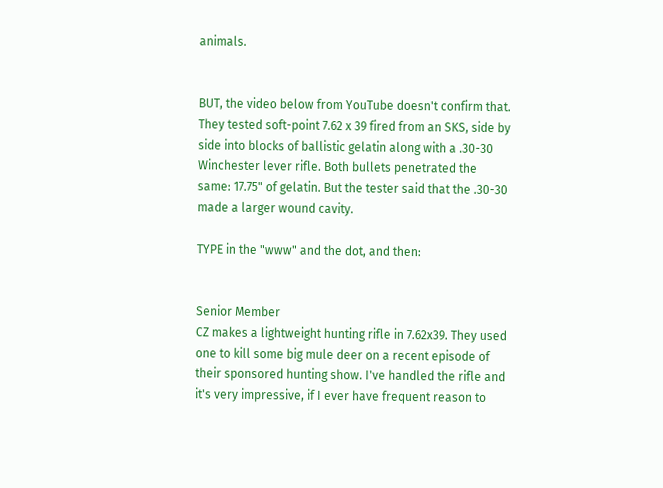animals.


BUT, the video below from YouTube doesn't confirm that.
They tested soft-point 7.62 x 39 fired from an SKS, side by side into blocks of ballistic gelatin along with a .30-30 Winchester lever rifle. Both bullets penetrated the same: 17.75" of gelatin. But the tester said that the .30-30 made a larger wound cavity.

TYPE in the "www" and the dot, and then:


Senior Member
CZ makes a lightweight hunting rifle in 7.62x39. They used one to kill some big mule deer on a recent episode of their sponsored hunting show. I've handled the rifle and it's very impressive, if I ever have frequent reason to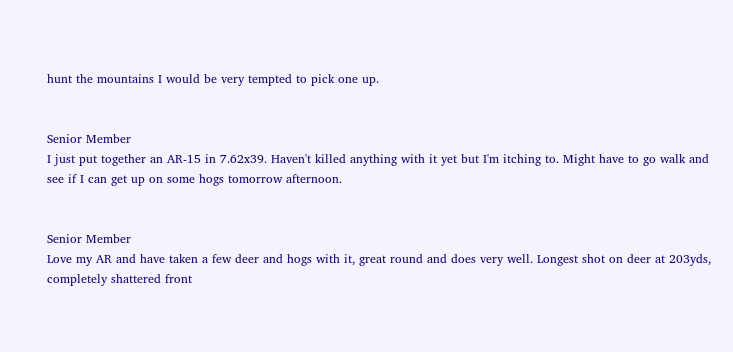hunt the mountains I would be very tempted to pick one up.


Senior Member
I just put together an AR-15 in 7.62x39. Haven't killed anything with it yet but I'm itching to. Might have to go walk and see if I can get up on some hogs tomorrow afternoon.


Senior Member
Love my AR and have taken a few deer and hogs with it, great round and does very well. Longest shot on deer at 203yds, completely shattered front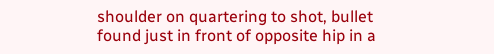shoulder on quartering to shot, bullet found just in front of opposite hip in a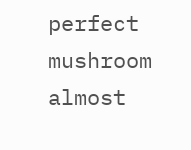perfect mushroom almost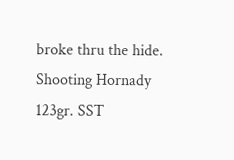broke thru the hide. Shooting Hornady 123gr. SST